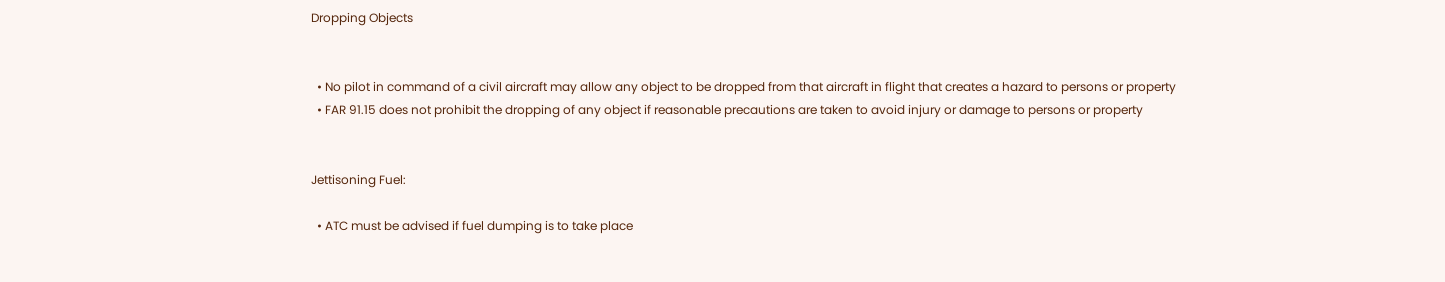Dropping Objects


  • No pilot in command of a civil aircraft may allow any object to be dropped from that aircraft in flight that creates a hazard to persons or property
  • FAR 91.15 does not prohibit the dropping of any object if reasonable precautions are taken to avoid injury or damage to persons or property


Jettisoning Fuel:

  • ATC must be advised if fuel dumping is to take place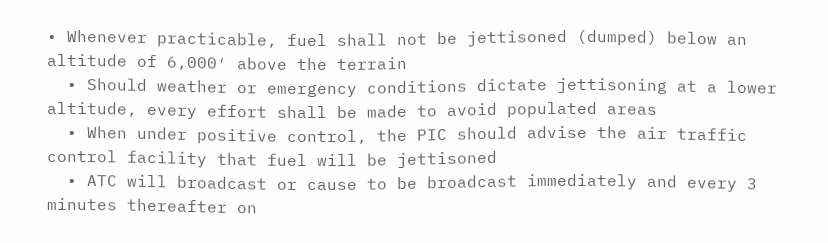• Whenever practicable, fuel shall not be jettisoned (dumped) below an altitude of 6,000′ above the terrain
  • Should weather or emergency conditions dictate jettisoning at a lower altitude, every effort shall be made to avoid populated areas
  • When under positive control, the PIC should advise the air traffic control facility that fuel will be jettisoned
  • ATC will broadcast or cause to be broadcast immediately and every 3 minutes thereafter on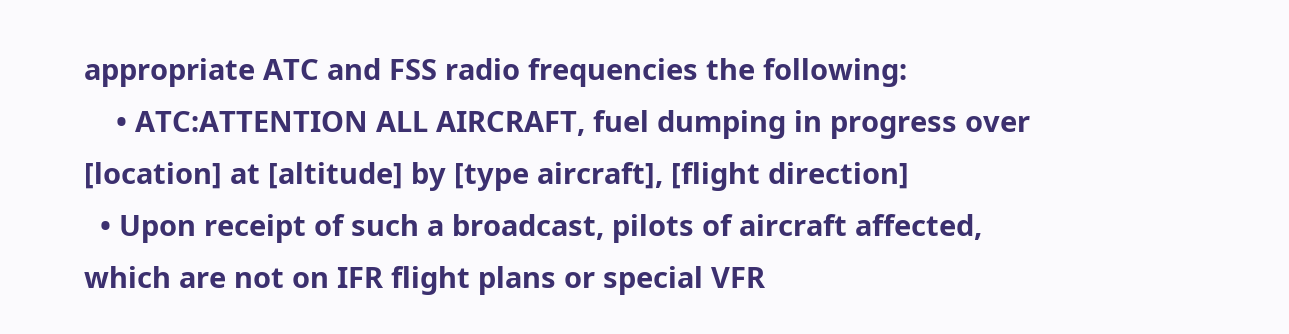appropriate ATC and FSS radio frequencies the following:
    • ATC:ATTENTION ALL AIRCRAFT, fuel dumping in progress over [location] at [altitude] by [type aircraft], [flight direction]
  • Upon receipt of such a broadcast, pilots of aircraft affected, which are not on IFR flight plans or special VFR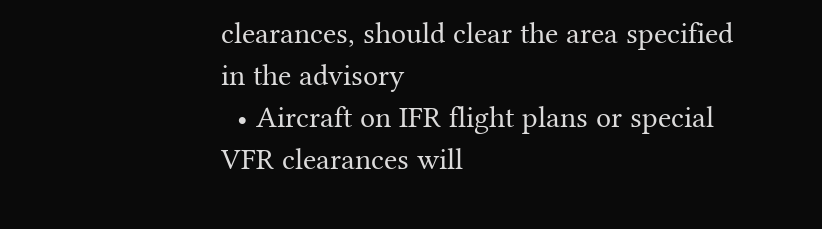clearances, should clear the area specified in the advisory
  • Aircraft on IFR flight plans or special VFR clearances will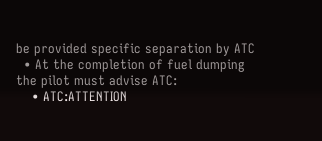be provided specific separation by ATC
  • At the completion of fuel dumping the pilot must advise ATC:
    • ATC:ATTENTION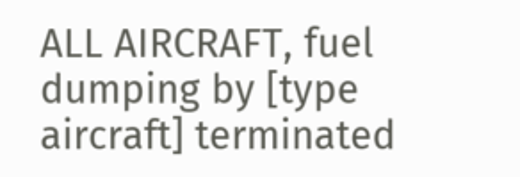ALL AIRCRAFT, fuel dumping by [type aircraft] terminated